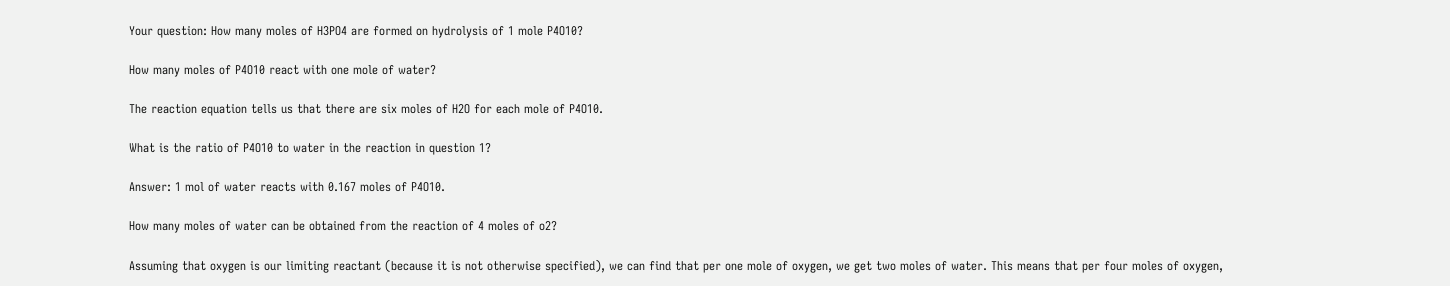Your question: How many moles of H3PO4 are formed on hydrolysis of 1 mole P4O10?

How many moles of P4O10 react with one mole of water?

The reaction equation tells us that there are six moles of H2O for each mole of P4O10.

What is the ratio of P4O10 to water in the reaction in question 1?

Answer: 1 mol of water reacts with 0.167 moles of P4O10.

How many moles of water can be obtained from the reaction of 4 moles of o2?

Assuming that oxygen is our limiting reactant (because it is not otherwise specified), we can find that per one mole of oxygen, we get two moles of water. This means that per four moles of oxygen,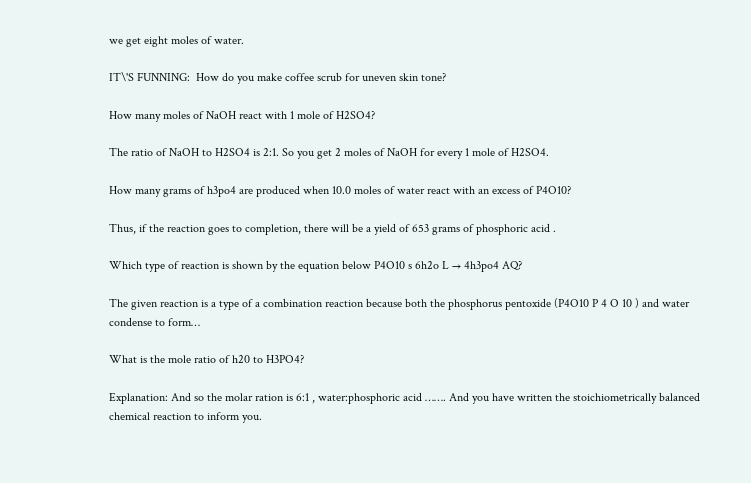we get eight moles of water.

IT\'S FUNNING:  How do you make coffee scrub for uneven skin tone?

How many moles of NaOH react with 1 mole of H2SO4?

The ratio of NaOH to H2SO4 is 2:1. So you get 2 moles of NaOH for every 1 mole of H2SO4.

How many grams of h3po4 are produced when 10.0 moles of water react with an excess of P4O10?

Thus, if the reaction goes to completion, there will be a yield of 653 grams of phosphoric acid .

Which type of reaction is shown by the equation below P4O10 s 6h2o L → 4h3po4 AQ?

The given reaction is a type of a combination reaction because both the phosphorus pentoxide (P4O10 P 4 O 10 ) and water condense to form…

What is the mole ratio of h20 to H3PO4?

Explanation: And so the molar ration is 6:1 , water:phosphoric acid ……. And you have written the stoichiometrically balanced chemical reaction to inform you.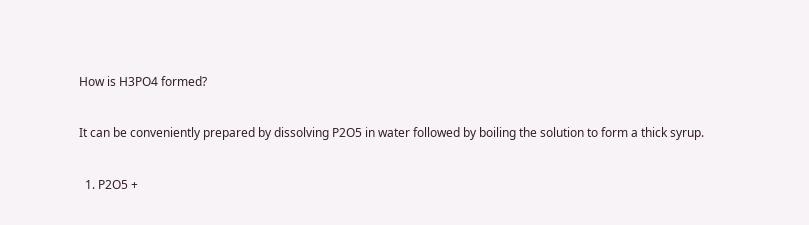How is H3PO4 formed?

It can be conveniently prepared by dissolving P2O5 in water followed by boiling the solution to form a thick syrup.

  1. P2O5 +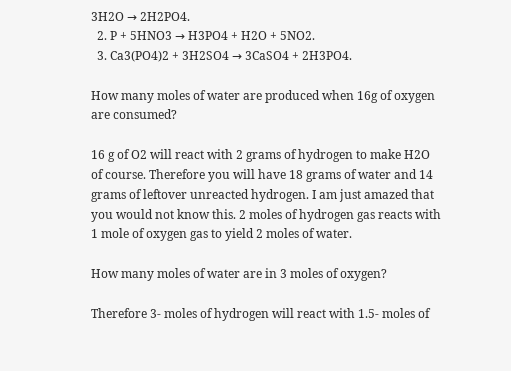3H2O → 2H2PO4.
  2. P + 5HNO3 → H3PO4 + H2O + 5NO2.
  3. Ca3(PO4)2 + 3H2SO4 → 3CaSO4 + 2H3PO4.

How many moles of water are produced when 16g of oxygen are consumed?

16 g of O2 will react with 2 grams of hydrogen to make H2O of course. Therefore you will have 18 grams of water and 14 grams of leftover unreacted hydrogen. I am just amazed that you would not know this. 2 moles of hydrogen gas reacts with 1 mole of oxygen gas to yield 2 moles of water.

How many moles of water are in 3 moles of oxygen?

Therefore 3- moles of hydrogen will react with 1.5- moles of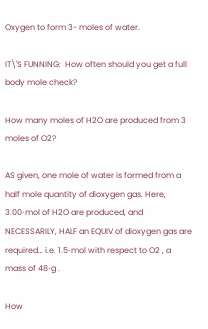Oxygen to form 3- moles of water.

IT\'S FUNNING:  How often should you get a full body mole check?

How many moles of H2O are produced from 3 moles of O2?

AS given, one mole of water is formed from a half mole quantity of dioxygen gas. Here, 3.00⋅mol of H2O are produced, and NECESSARILY, HALF an EQUIV of dioxygen gas are required… i.e. 1.5⋅mol with respect to O2 , a mass of 48⋅g .

How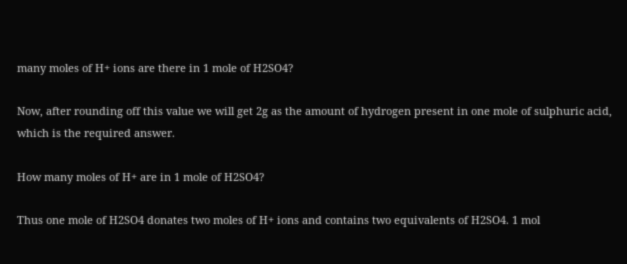many moles of H+ ions are there in 1 mole of H2SO4?

Now, after rounding off this value we will get 2g as the amount of hydrogen present in one mole of sulphuric acid, which is the required answer.

How many moles of H+ are in 1 mole of H2SO4?

Thus one mole of H2SO4 donates two moles of H+ ions and contains two equivalents of H2SO4. 1 mol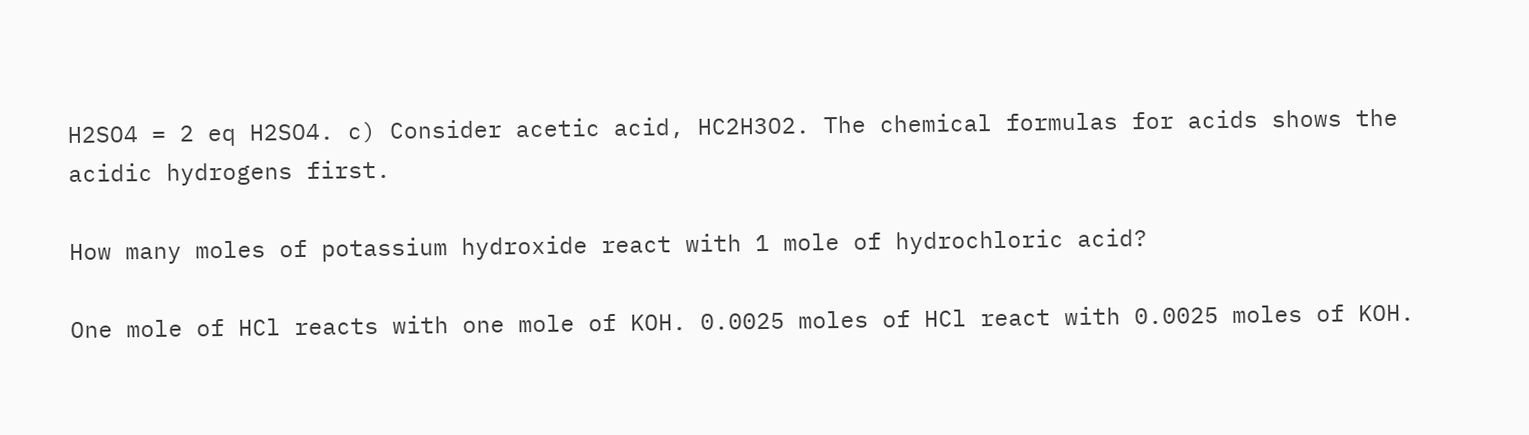H2SO4 = 2 eq H2SO4. c) Consider acetic acid, HC2H3O2. The chemical formulas for acids shows the acidic hydrogens first.

How many moles of potassium hydroxide react with 1 mole of hydrochloric acid?

One mole of HCl reacts with one mole of KOH. 0.0025 moles of HCl react with 0.0025 moles of KOH.